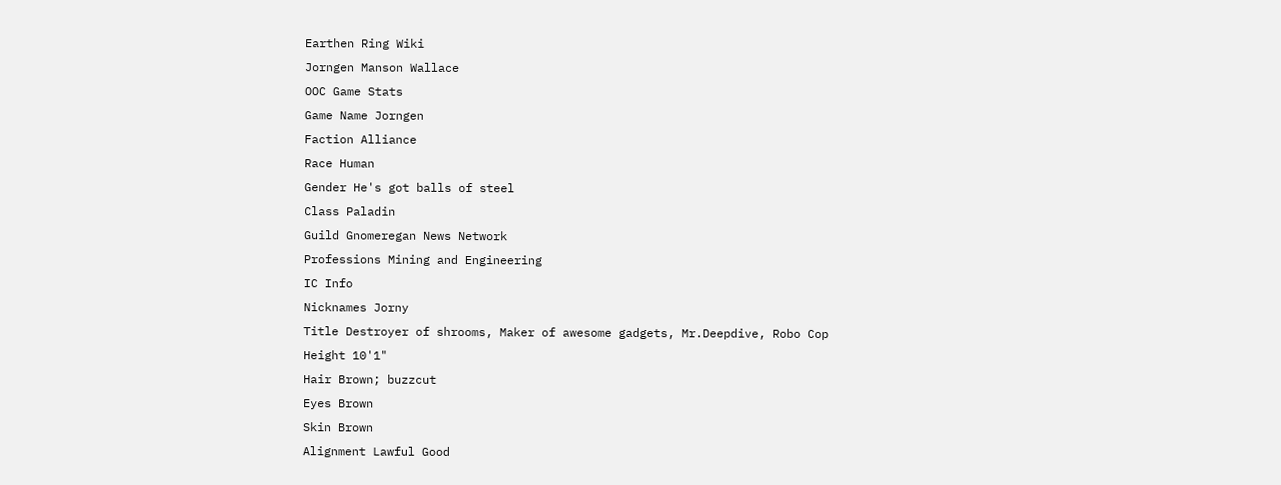Earthen Ring Wiki
Jorngen Manson Wallace
OOC Game Stats
Game Name Jorngen
Faction Alliance
Race Human
Gender He's got balls of steel
Class Paladin
Guild Gnomeregan News Network
Professions Mining and Engineering
IC Info
Nicknames Jorny
Title Destroyer of shrooms, Maker of awesome gadgets, Mr.Deepdive, Robo Cop
Height 10'1"
Hair Brown; buzzcut
Eyes Brown
Skin Brown
Alignment Lawful Good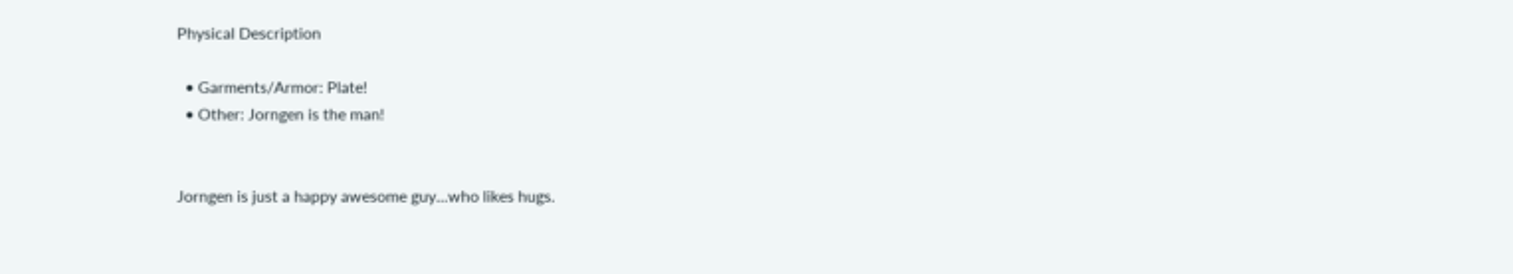Physical Description

  • Garments/Armor: Plate!
  • Other: Jorngen is the man!


Jorngen is just a happy awesome guy...who likes hugs.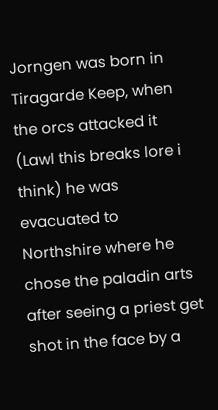Jorngen was born in Tiragarde Keep, when the orcs attacked it (Lawl this breaks lore i think) he was evacuated to Northshire where he chose the paladin arts after seeing a priest get shot in the face by a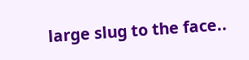large slug to the face..